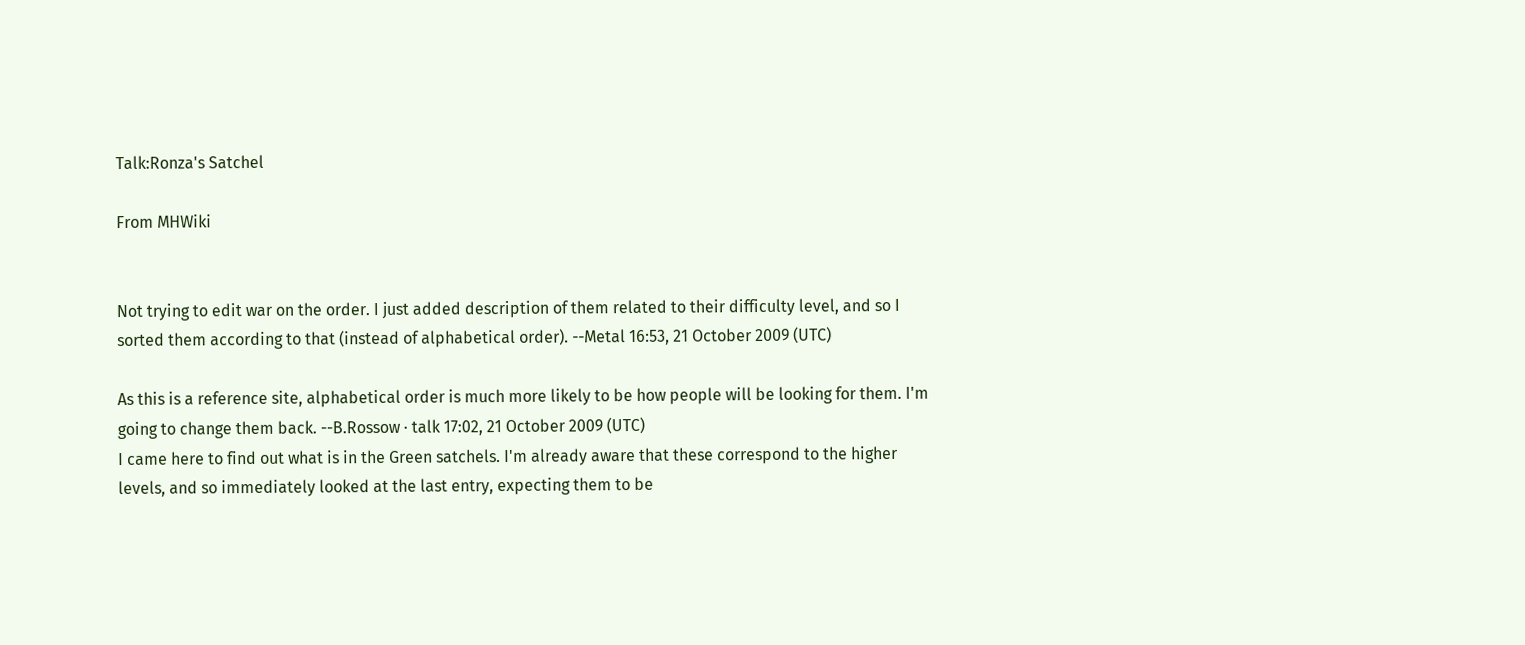Talk:Ronza's Satchel

From MHWiki


Not trying to edit war on the order. I just added description of them related to their difficulty level, and so I sorted them according to that (instead of alphabetical order). --Metal 16:53, 21 October 2009 (UTC)

As this is a reference site, alphabetical order is much more likely to be how people will be looking for them. I'm going to change them back. --B.Rossow · talk 17:02, 21 October 2009 (UTC)
I came here to find out what is in the Green satchels. I'm already aware that these correspond to the higher levels, and so immediately looked at the last entry, expecting them to be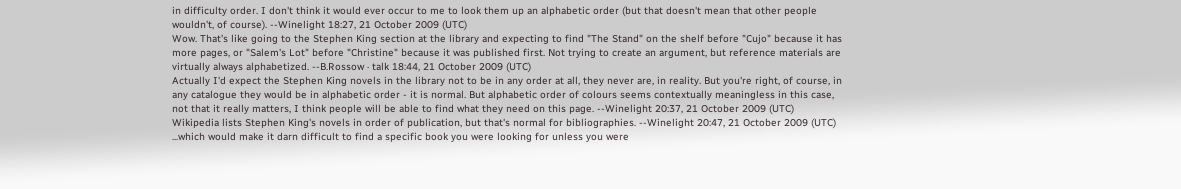in difficulty order. I don't think it would ever occur to me to look them up an alphabetic order (but that doesn't mean that other people wouldn't, of course). --Winelight 18:27, 21 October 2009 (UTC)
Wow. That's like going to the Stephen King section at the library and expecting to find "The Stand" on the shelf before "Cujo" because it has more pages, or "Salem's Lot" before "Christine" because it was published first. Not trying to create an argument, but reference materials are virtually always alphabetized. --B.Rossow · talk 18:44, 21 October 2009 (UTC)
Actually I'd expect the Stephen King novels in the library not to be in any order at all, they never are, in reality. But you're right, of course, in any catalogue they would be in alphabetic order - it is normal. But alphabetic order of colours seems contextually meaningless in this case, not that it really matters, I think people will be able to find what they need on this page. --Winelight 20:37, 21 October 2009 (UTC)
Wikipedia lists Stephen King's novels in order of publication, but that's normal for bibliographies. --Winelight 20:47, 21 October 2009 (UTC)
...which would make it darn difficult to find a specific book you were looking for unless you were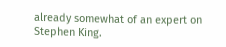already somewhat of an expert on Stephen King.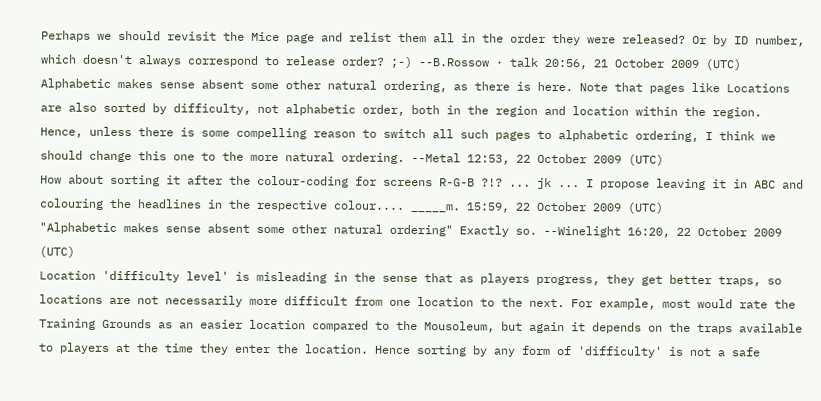Perhaps we should revisit the Mice page and relist them all in the order they were released? Or by ID number, which doesn't always correspond to release order? ;-) --B.Rossow · talk 20:56, 21 October 2009 (UTC)
Alphabetic makes sense absent some other natural ordering, as there is here. Note that pages like Locations are also sorted by difficulty, not alphabetic order, both in the region and location within the region. Hence, unless there is some compelling reason to switch all such pages to alphabetic ordering, I think we should change this one to the more natural ordering. --Metal 12:53, 22 October 2009 (UTC)
How about sorting it after the colour-coding for screens R-G-B ?!? ... jk ... I propose leaving it in ABC and colouring the headlines in the respective colour.... _____m. 15:59, 22 October 2009 (UTC)
"Alphabetic makes sense absent some other natural ordering" Exactly so. --Winelight 16:20, 22 October 2009 (UTC)
Location 'difficulty level' is misleading in the sense that as players progress, they get better traps, so locations are not necessarily more difficult from one location to the next. For example, most would rate the Training Grounds as an easier location compared to the Mousoleum, but again it depends on the traps available to players at the time they enter the location. Hence sorting by any form of 'difficulty' is not a safe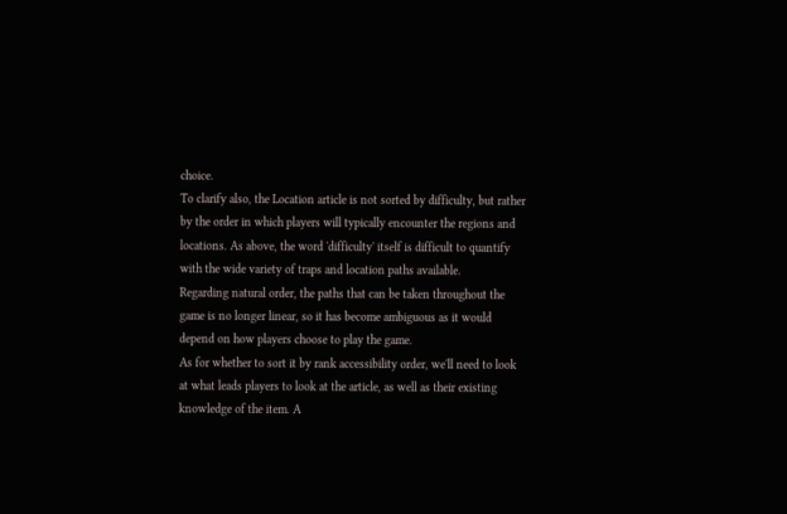choice.
To clarify also, the Location article is not sorted by difficulty, but rather by the order in which players will typically encounter the regions and locations. As above, the word 'difficulty' itself is difficult to quantify with the wide variety of traps and location paths available.
Regarding natural order, the paths that can be taken throughout the game is no longer linear, so it has become ambiguous as it would depend on how players choose to play the game.
As for whether to sort it by rank accessibility order, we'll need to look at what leads players to look at the article, as well as their existing knowledge of the item. A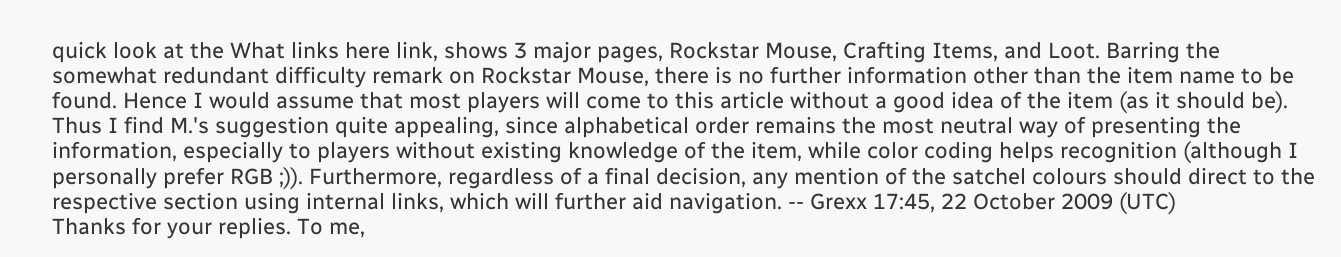quick look at the What links here link, shows 3 major pages, Rockstar Mouse, Crafting Items, and Loot. Barring the somewhat redundant difficulty remark on Rockstar Mouse, there is no further information other than the item name to be found. Hence I would assume that most players will come to this article without a good idea of the item (as it should be).
Thus I find M.'s suggestion quite appealing, since alphabetical order remains the most neutral way of presenting the information, especially to players without existing knowledge of the item, while color coding helps recognition (although I personally prefer RGB ;)). Furthermore, regardless of a final decision, any mention of the satchel colours should direct to the respective section using internal links, which will further aid navigation. -- Grexx 17:45, 22 October 2009 (UTC)
Thanks for your replies. To me,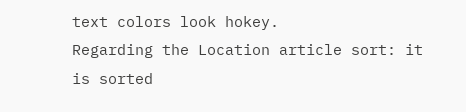text colors look hokey.
Regarding the Location article sort: it is sorted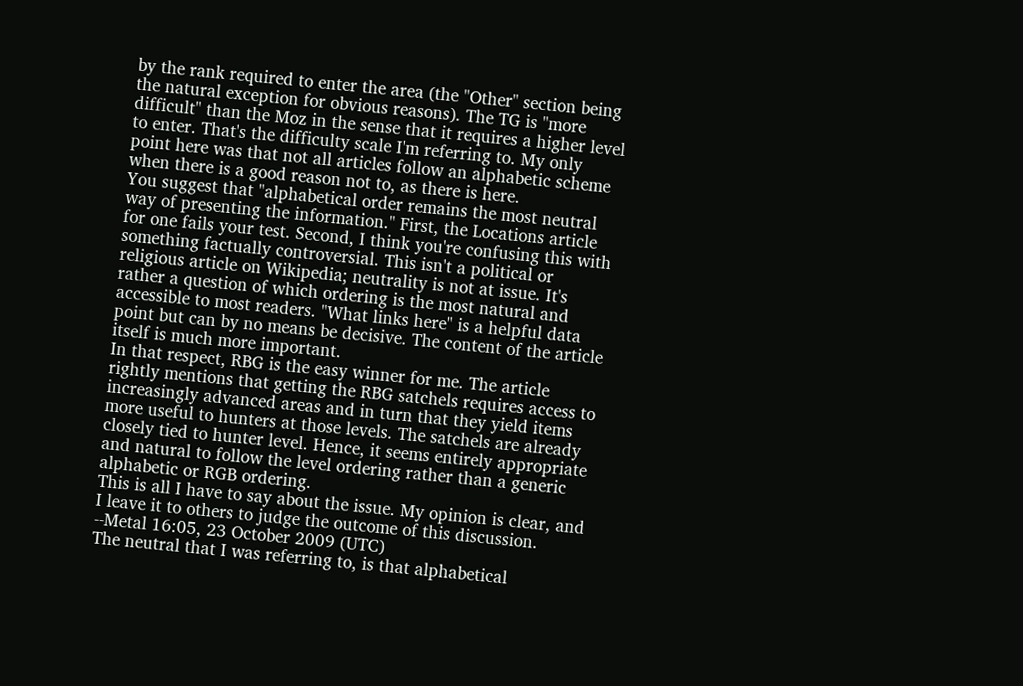by the rank required to enter the area (the "Other" section being the natural exception for obvious reasons). The TG is "more difficult" than the Moz in the sense that it requires a higher level to enter. That's the difficulty scale I'm referring to. My only point here was that not all articles follow an alphabetic scheme when there is a good reason not to, as there is here.
You suggest that "alphabetical order remains the most neutral way of presenting the information." First, the Locations article for one fails your test. Second, I think you're confusing this with something factually controversial. This isn't a political or religious article on Wikipedia; neutrality is not at issue. It's rather a question of which ordering is the most natural and accessible to most readers. "What links here" is a helpful data point but can by no means be decisive. The content of the article itself is much more important.
In that respect, RBG is the easy winner for me. The article rightly mentions that getting the RBG satchels requires access to increasingly advanced areas and in turn that they yield items more useful to hunters at those levels. The satchels are already closely tied to hunter level. Hence, it seems entirely appropriate and natural to follow the level ordering rather than a generic alphabetic or RGB ordering.
This is all I have to say about the issue. My opinion is clear, and I leave it to others to judge the outcome of this discussion. --Metal 16:05, 23 October 2009 (UTC)
The neutral that I was referring to, is that alphabetical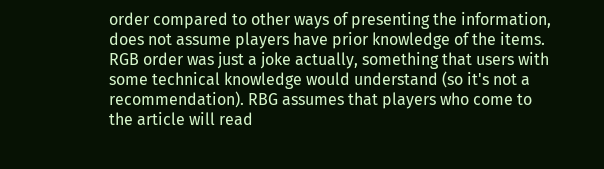order compared to other ways of presenting the information, does not assume players have prior knowledge of the items. RGB order was just a joke actually, something that users with some technical knowledge would understand (so it's not a recommendation). RBG assumes that players who come to the article will read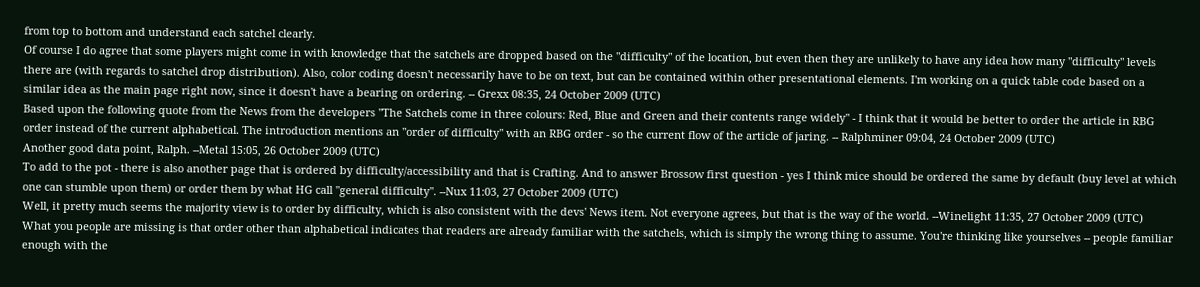from top to bottom and understand each satchel clearly.
Of course I do agree that some players might come in with knowledge that the satchels are dropped based on the "difficulty" of the location, but even then they are unlikely to have any idea how many "difficulty" levels there are (with regards to satchel drop distribution). Also, color coding doesn't necessarily have to be on text, but can be contained within other presentational elements. I'm working on a quick table code based on a similar idea as the main page right now, since it doesn't have a bearing on ordering. -- Grexx 08:35, 24 October 2009 (UTC)
Based upon the following quote from the News from the developers "The Satchels come in three colours: Red, Blue and Green and their contents range widely" - I think that it would be better to order the article in RBG order instead of the current alphabetical. The introduction mentions an "order of difficulty" with an RBG order - so the current flow of the article of jaring. -- Ralphminer 09:04, 24 October 2009 (UTC)
Another good data point, Ralph. --Metal 15:05, 26 October 2009 (UTC)
To add to the pot - there is also another page that is ordered by difficulty/accessibility and that is Crafting. And to answer Brossow first question - yes I think mice should be ordered the same by default (buy level at which one can stumble upon them) or order them by what HG call "general difficulty". --Nux 11:03, 27 October 2009 (UTC)
Well, it pretty much seems the majority view is to order by difficulty, which is also consistent with the devs' News item. Not everyone agrees, but that is the way of the world. --Winelight 11:35, 27 October 2009 (UTC)
What you people are missing is that order other than alphabetical indicates that readers are already familiar with the satchels, which is simply the wrong thing to assume. You're thinking like yourselves -- people familiar enough with the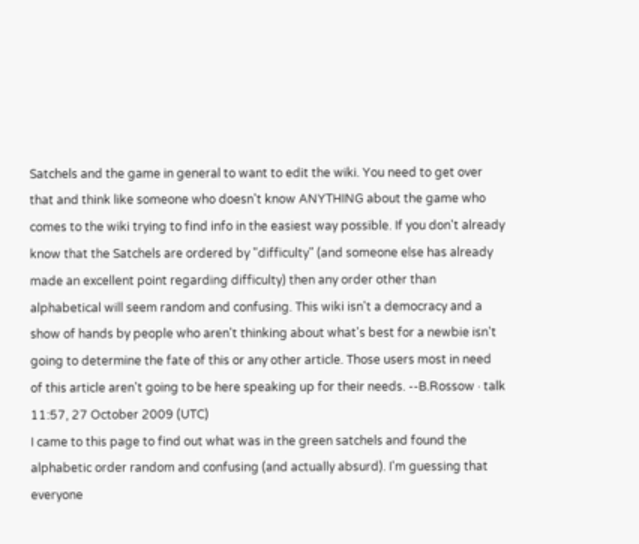Satchels and the game in general to want to edit the wiki. You need to get over that and think like someone who doesn't know ANYTHING about the game who comes to the wiki trying to find info in the easiest way possible. If you don't already know that the Satchels are ordered by "difficulty" (and someone else has already made an excellent point regarding difficulty) then any order other than alphabetical will seem random and confusing. This wiki isn't a democracy and a show of hands by people who aren't thinking about what's best for a newbie isn't going to determine the fate of this or any other article. Those users most in need of this article aren't going to be here speaking up for their needs. --B.Rossow · talk 11:57, 27 October 2009 (UTC)
I came to this page to find out what was in the green satchels and found the alphabetic order random and confusing (and actually absurd). I'm guessing that everyone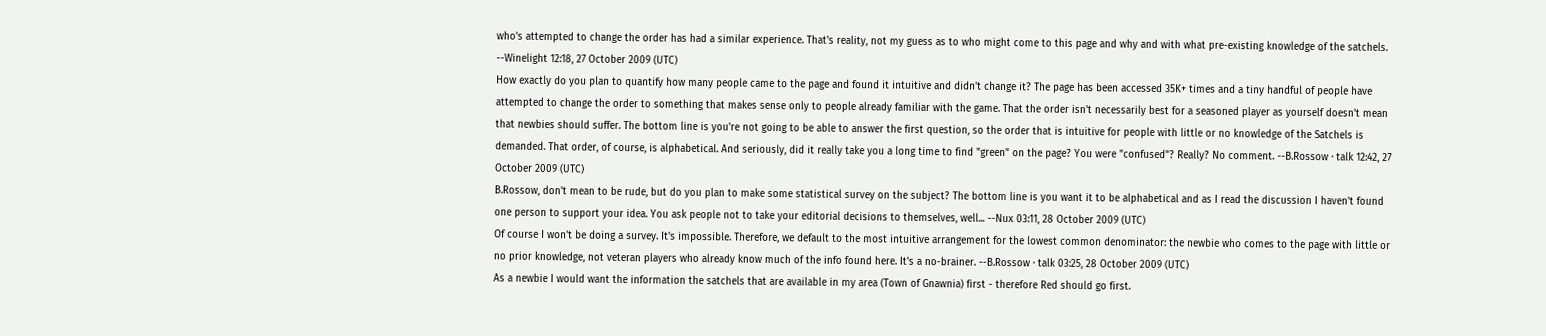who's attempted to change the order has had a similar experience. That's reality, not my guess as to who might come to this page and why and with what pre-existing knowledge of the satchels. --Winelight 12:18, 27 October 2009 (UTC)
How exactly do you plan to quantify how many people came to the page and found it intuitive and didn't change it? The page has been accessed 35K+ times and a tiny handful of people have attempted to change the order to something that makes sense only to people already familiar with the game. That the order isn't necessarily best for a seasoned player as yourself doesn't mean that newbies should suffer. The bottom line is you're not going to be able to answer the first question, so the order that is intuitive for people with little or no knowledge of the Satchels is demanded. That order, of course, is alphabetical. And seriously, did it really take you a long time to find "green" on the page? You were "confused"? Really? No comment. --B.Rossow · talk 12:42, 27 October 2009 (UTC)
B.Rossow, don't mean to be rude, but do you plan to make some statistical survey on the subject? The bottom line is you want it to be alphabetical and as I read the discussion I haven't found one person to support your idea. You ask people not to take your editorial decisions to themselves, well... --Nux 03:11, 28 October 2009 (UTC)
Of course I won't be doing a survey. It's impossible. Therefore, we default to the most intuitive arrangement for the lowest common denominator: the newbie who comes to the page with little or no prior knowledge, not veteran players who already know much of the info found here. It's a no-brainer. --B.Rossow · talk 03:25, 28 October 2009 (UTC)
As a newbie I would want the information the satchels that are available in my area (Town of Gnawnia) first - therefore Red should go first.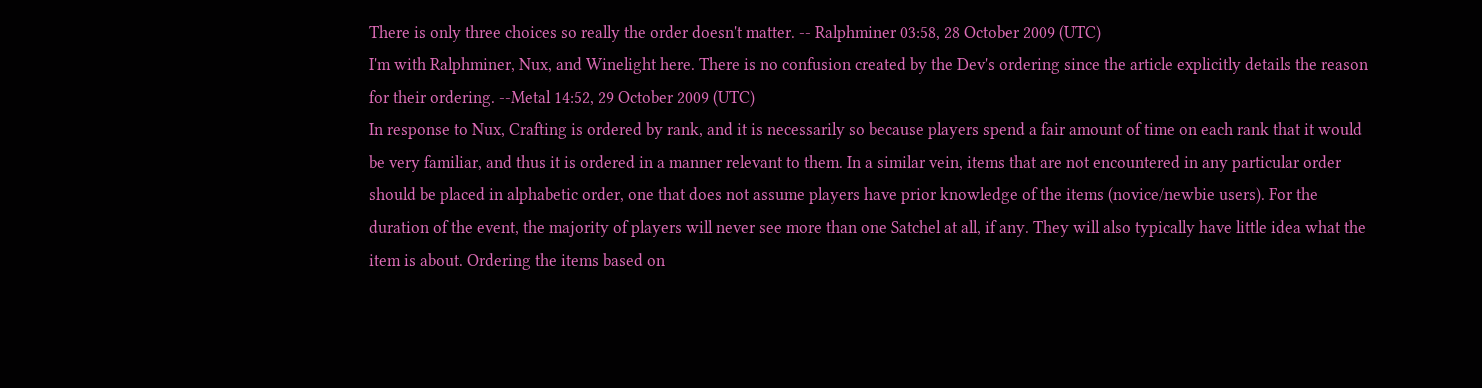There is only three choices so really the order doesn't matter. -- Ralphminer 03:58, 28 October 2009 (UTC)
I'm with Ralphminer, Nux, and Winelight here. There is no confusion created by the Dev's ordering since the article explicitly details the reason for their ordering. --Metal 14:52, 29 October 2009 (UTC)
In response to Nux, Crafting is ordered by rank, and it is necessarily so because players spend a fair amount of time on each rank that it would be very familiar, and thus it is ordered in a manner relevant to them. In a similar vein, items that are not encountered in any particular order should be placed in alphabetic order, one that does not assume players have prior knowledge of the items (novice/newbie users). For the duration of the event, the majority of players will never see more than one Satchel at all, if any. They will also typically have little idea what the item is about. Ordering the items based on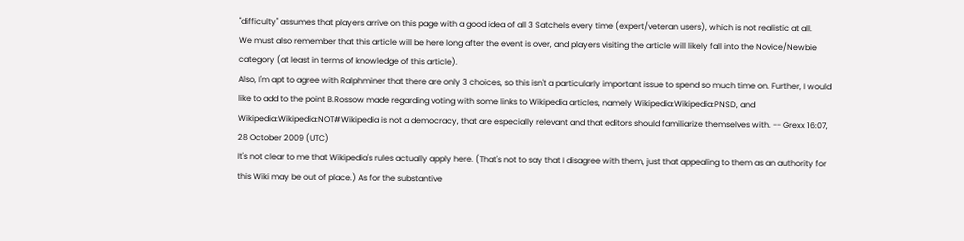"difficulty" assumes that players arrive on this page with a good idea of all 3 Satchels every time (expert/veteran users), which is not realistic at all.
We must also remember that this article will be here long after the event is over, and players visiting the article will likely fall into the Novice/Newbie category (at least in terms of knowledge of this article).
Also, I'm apt to agree with Ralphminer that there are only 3 choices, so this isn't a particularly important issue to spend so much time on. Further, I would like to add to the point B.Rossow made regarding voting with some links to Wikipedia articles, namely Wikipedia:Wikipedia:PNSD, and Wikipedia:Wikipedia:NOT#Wikipedia is not a democracy, that are especially relevant and that editors should familiarize themselves with. -- Grexx 16:07, 28 October 2009 (UTC)
It's not clear to me that Wikipedia's rules actually apply here. (That's not to say that I disagree with them, just that appealing to them as an authority for this Wiki may be out of place.) As for the substantive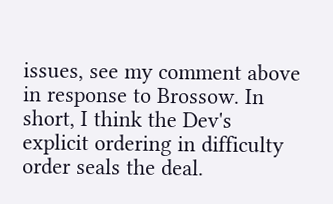issues, see my comment above in response to Brossow. In short, I think the Dev's explicit ordering in difficulty order seals the deal.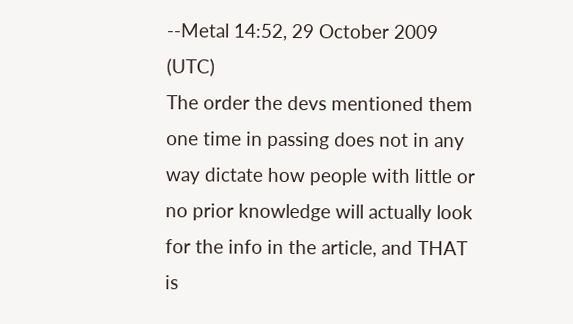--Metal 14:52, 29 October 2009 (UTC)
The order the devs mentioned them one time in passing does not in any way dictate how people with little or no prior knowledge will actually look for the info in the article, and THAT is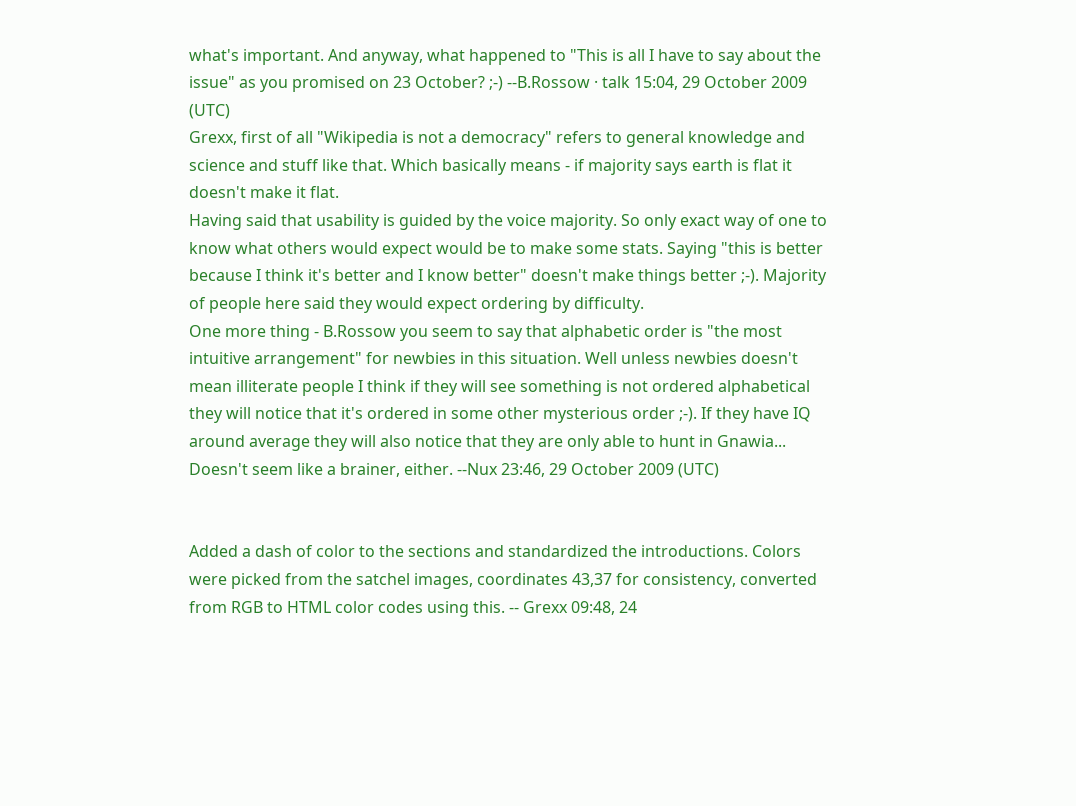what's important. And anyway, what happened to "This is all I have to say about the issue" as you promised on 23 October? ;-) --B.Rossow · talk 15:04, 29 October 2009 (UTC)
Grexx, first of all "Wikipedia is not a democracy" refers to general knowledge and science and stuff like that. Which basically means - if majority says earth is flat it doesn't make it flat.
Having said that usability is guided by the voice majority. So only exact way of one to know what others would expect would be to make some stats. Saying "this is better because I think it's better and I know better" doesn't make things better ;-). Majority of people here said they would expect ordering by difficulty.
One more thing - B.Rossow you seem to say that alphabetic order is "the most intuitive arrangement" for newbies in this situation. Well unless newbies doesn't mean illiterate people I think if they will see something is not ordered alphabetical they will notice that it's ordered in some other mysterious order ;-). If they have IQ around average they will also notice that they are only able to hunt in Gnawia... Doesn't seem like a brainer, either. --Nux 23:46, 29 October 2009 (UTC)


Added a dash of color to the sections and standardized the introductions. Colors were picked from the satchel images, coordinates 43,37 for consistency, converted from RGB to HTML color codes using this. -- Grexx 09:48, 24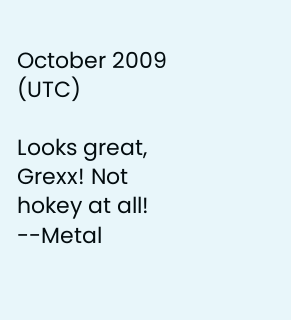October 2009 (UTC)

Looks great, Grexx! Not hokey at all! --Metal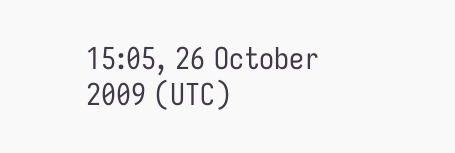15:05, 26 October 2009 (UTC)